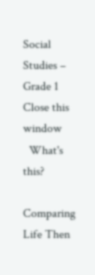Social Studies – Grade 1 Close this window
  What's this?

Comparing Life Then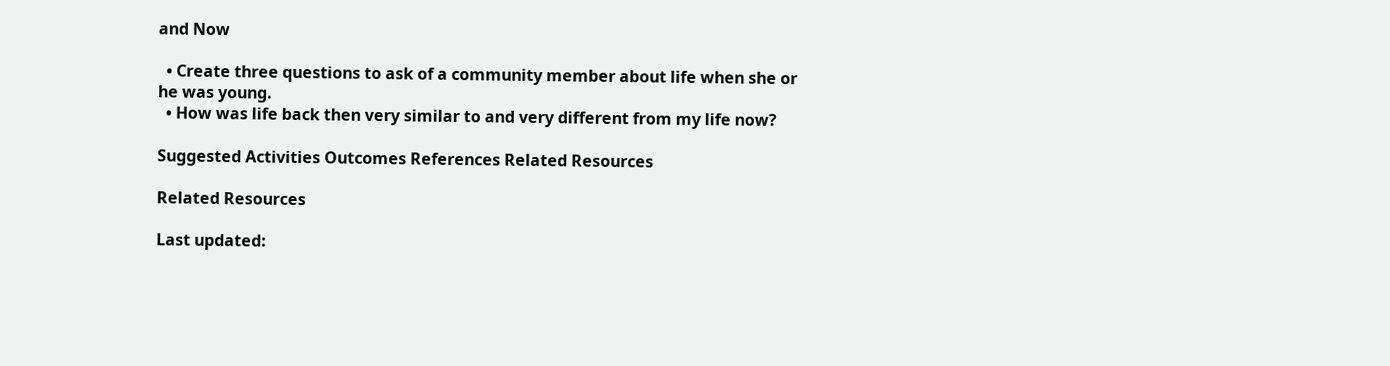and Now

  • Create three questions to ask of a community member about life when she or he was young.
  • How was life back then very similar to and very different from my life now?

Suggested Activities Outcomes References Related Resources

Related Resources

Last updated: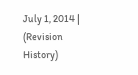July 1, 2014 | (Revision History)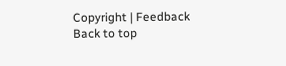Copyright | Feedback
Back to top